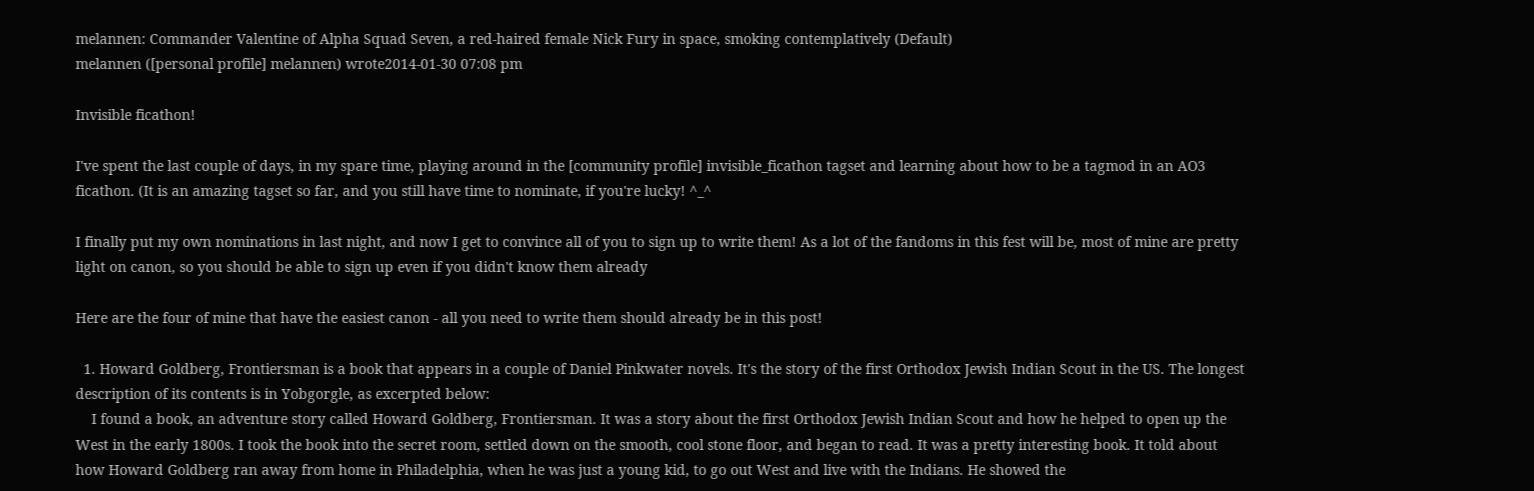melannen: Commander Valentine of Alpha Squad Seven, a red-haired female Nick Fury in space, smoking contemplatively (Default)
melannen ([personal profile] melannen) wrote2014-01-30 07:08 pm

Invisible ficathon!

I've spent the last couple of days, in my spare time, playing around in the [community profile] invisible_ficathon tagset and learning about how to be a tagmod in an AO3 ficathon. (It is an amazing tagset so far, and you still have time to nominate, if you're lucky! ^_^

I finally put my own nominations in last night, and now I get to convince all of you to sign up to write them! As a lot of the fandoms in this fest will be, most of mine are pretty light on canon, so you should be able to sign up even if you didn't know them already

Here are the four of mine that have the easiest canon - all you need to write them should already be in this post!

  1. Howard Goldberg, Frontiersman is a book that appears in a couple of Daniel Pinkwater novels. It's the story of the first Orthodox Jewish Indian Scout in the US. The longest description of its contents is in Yobgorgle, as excerpted below:
    I found a book, an adventure story called Howard Goldberg, Frontiersman. It was a story about the first Orthodox Jewish Indian Scout and how he helped to open up the West in the early 1800s. I took the book into the secret room, settled down on the smooth, cool stone floor, and began to read. It was a pretty interesting book. It told about how Howard Goldberg ran away from home in Philadelphia, when he was just a young kid, to go out West and live with the Indians. He showed the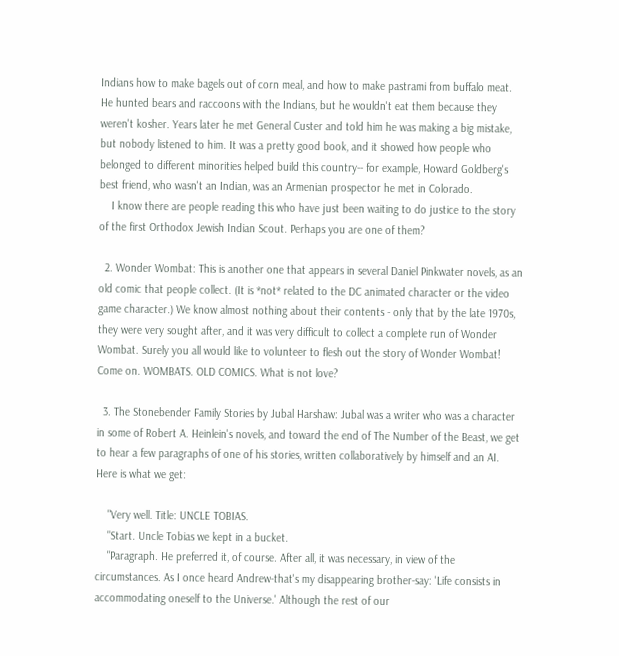Indians how to make bagels out of corn meal, and how to make pastrami from buffalo meat. He hunted bears and raccoons with the Indians, but he wouldn't eat them because they weren't kosher. Years later he met General Custer and told him he was making a big mistake, but nobody listened to him. It was a pretty good book, and it showed how people who belonged to different minorities helped build this country-- for example, Howard Goldberg's best friend, who wasn't an Indian, was an Armenian prospector he met in Colorado.
    I know there are people reading this who have just been waiting to do justice to the story of the first Orthodox Jewish Indian Scout. Perhaps you are one of them?

  2. Wonder Wombat: This is another one that appears in several Daniel Pinkwater novels, as an old comic that people collect. (It is *not* related to the DC animated character or the video game character.) We know almost nothing about their contents - only that by the late 1970s, they were very sought after, and it was very difficult to collect a complete run of Wonder Wombat. Surely you all would like to volunteer to flesh out the story of Wonder Wombat! Come on. WOMBATS. OLD COMICS. What is not love?

  3. The Stonebender Family Stories by Jubal Harshaw: Jubal was a writer who was a character in some of Robert A. Heinlein's novels, and toward the end of The Number of the Beast, we get to hear a few paragraphs of one of his stories, written collaboratively by himself and an AI. Here is what we get:

    "Very well. Title: UNCLE TOBIAS.
    "Start. Uncle Tobias we kept in a bucket.
    "Paragraph. He preferred it, of course. After all, it was necessary, in view of the circumstances. As I once heard Andrew-that's my disappearing brother-say: 'Life consists in accommodating oneself to the Universe.' Although the rest of our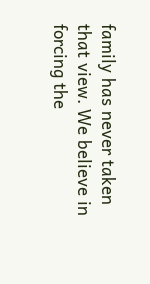family has never taken that view. We believe in forcing the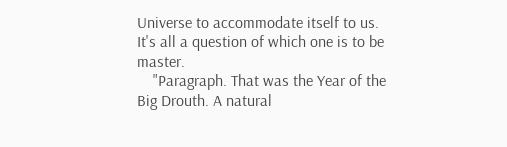Universe to accommodate itself to us. It's all a question of which one is to be master.
    "Paragraph. That was the Year of the Big Drouth. A natural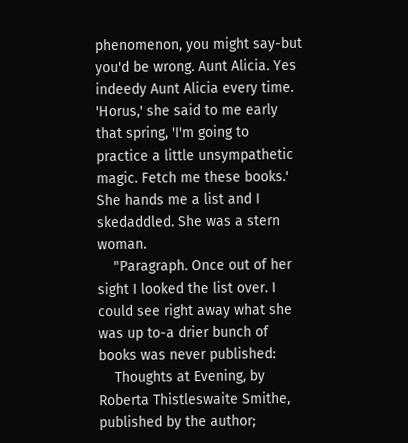phenomenon, you might say-but you'd be wrong. Aunt Alicia. Yes indeedy Aunt Alicia every time. 'Horus,' she said to me early that spring, 'I'm going to practice a little unsympathetic magic. Fetch me these books.' She hands me a list and I skedaddled. She was a stern woman.
    "Paragraph. Once out of her sight I looked the list over. I could see right away what she was up to-a drier bunch of books was never published:
    Thoughts at Evening, by Roberta Thistleswaite Smithe, published by the author;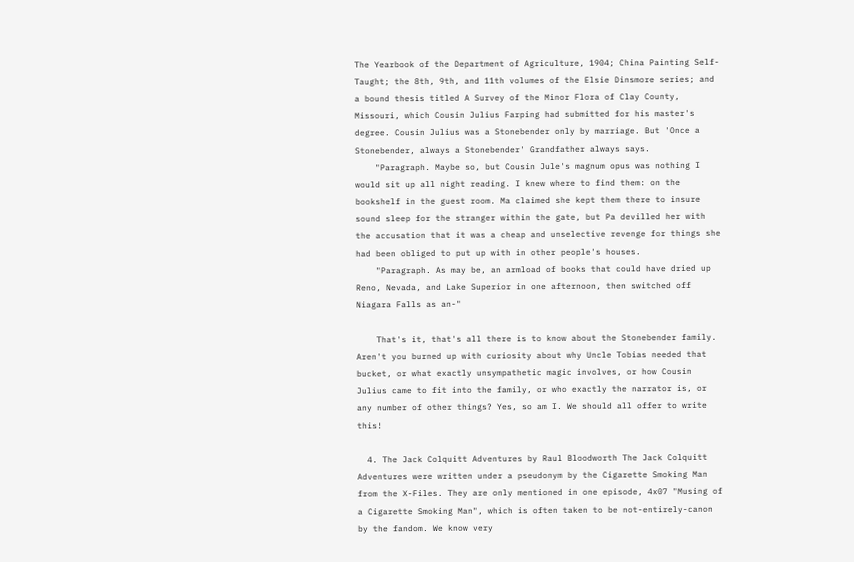The Yearbook of the Department of Agriculture, 1904; China Painting Self-Taught; the 8th, 9th, and 11th volumes of the Elsie Dinsmore series; and a bound thesis titled A Survey of the Minor Flora of Clay County, Missouri, which Cousin Julius Farping had submitted for his master's degree. Cousin Julius was a Stonebender only by marriage. But 'Once a Stonebender, always a Stonebender' Grandfather always says.
    "Paragraph. Maybe so, but Cousin Jule's magnum opus was nothing I would sit up all night reading. I knew where to find them: on the bookshelf in the guest room. Ma claimed she kept them there to insure sound sleep for the stranger within the gate, but Pa devilled her with the accusation that it was a cheap and unselective revenge for things she had been obliged to put up with in other people's houses.
    "Paragraph. As may be, an armload of books that could have dried up Reno, Nevada, and Lake Superior in one afternoon, then switched off Niagara Falls as an-"

    That's it, that's all there is to know about the Stonebender family. Aren't you burned up with curiosity about why Uncle Tobias needed that bucket, or what exactly unsympathetic magic involves, or how Cousin Julius came to fit into the family, or who exactly the narrator is, or any number of other things? Yes, so am I. We should all offer to write this!

  4. The Jack Colquitt Adventures by Raul Bloodworth The Jack Colquitt Adventures were written under a pseudonym by the Cigarette Smoking Man from the X-Files. They are only mentioned in one episode, 4x07 "Musing of a Cigarette Smoking Man", which is often taken to be not-entirely-canon by the fandom. We know very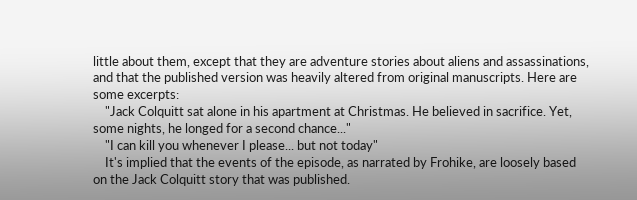little about them, except that they are adventure stories about aliens and assassinations, and that the published version was heavily altered from original manuscripts. Here are some excerpts:
    "Jack Colquitt sat alone in his apartment at Christmas. He believed in sacrifice. Yet, some nights, he longed for a second chance..."
    "I can kill you whenever I please... but not today"
    It's implied that the events of the episode, as narrated by Frohike, are loosely based on the Jack Colquitt story that was published.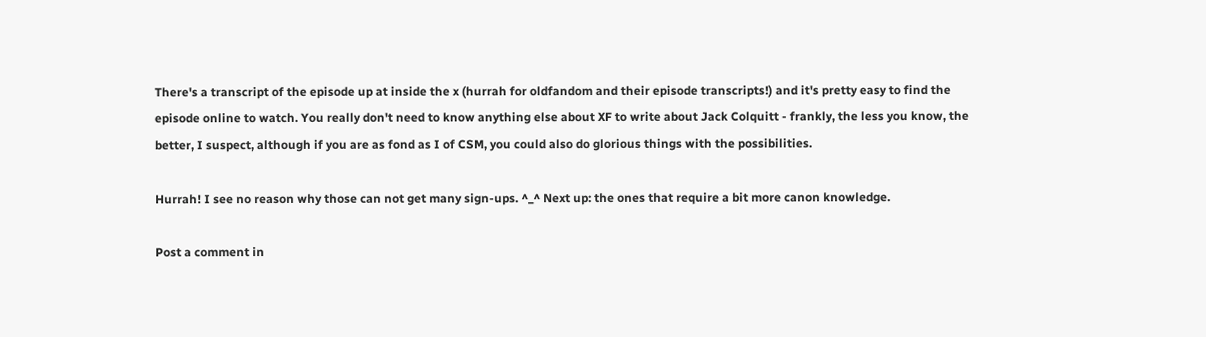There's a transcript of the episode up at inside the x (hurrah for oldfandom and their episode transcripts!) and it's pretty easy to find the episode online to watch. You really don't need to know anything else about XF to write about Jack Colquitt - frankly, the less you know, the better, I suspect, although if you are as fond as I of CSM, you could also do glorious things with the possibilities.

Hurrah! I see no reason why those can not get many sign-ups. ^_^ Next up: the ones that require a bit more canon knowledge.

Post a comment in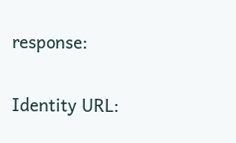response:

Identity URL: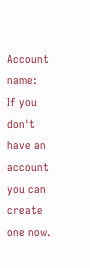Account name:
If you don't have an account you can create one now.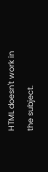HTML doesn't work in the subject.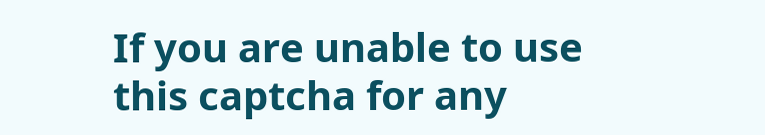If you are unable to use this captcha for any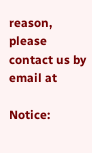reason, please contact us by email at

Notice: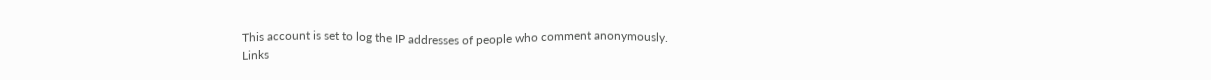This account is set to log the IP addresses of people who comment anonymously.
Links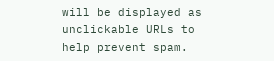will be displayed as unclickable URLs to help prevent spam.